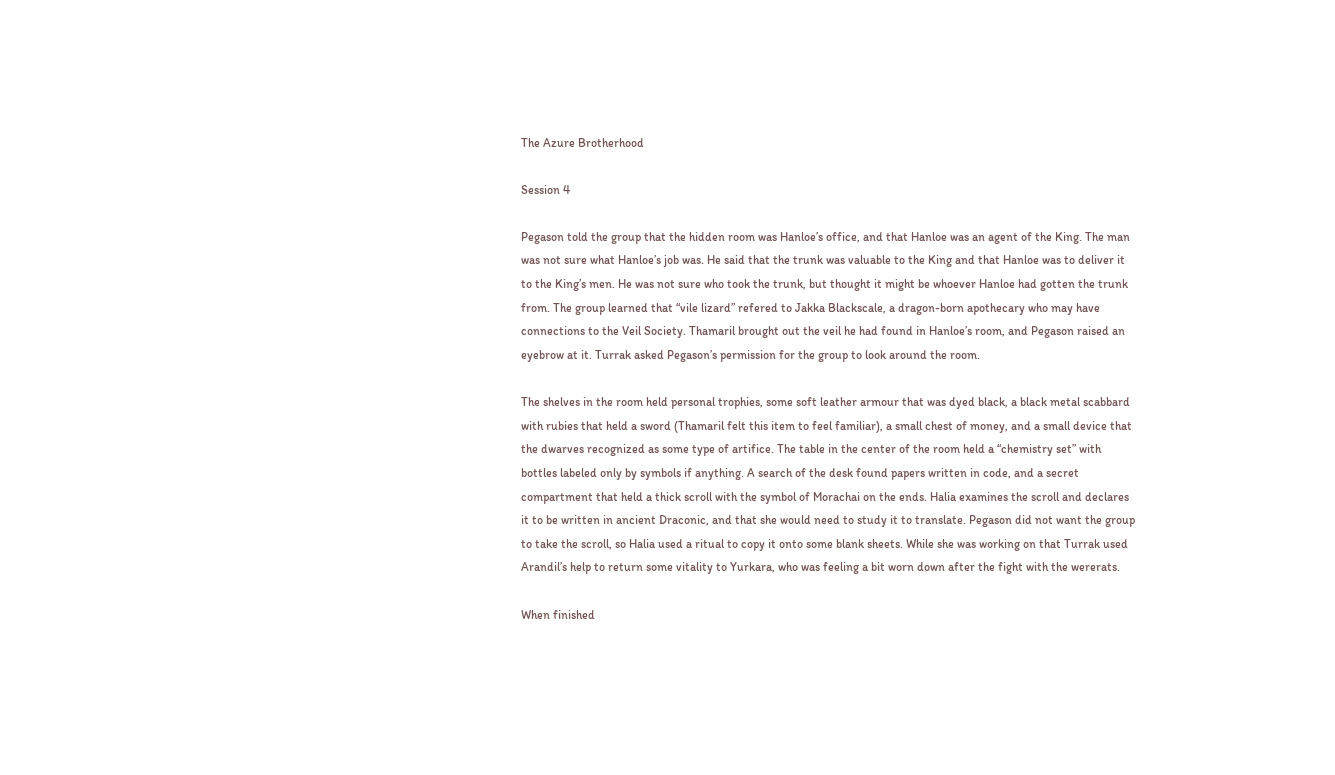The Azure Brotherhood

Session 4

Pegason told the group that the hidden room was Hanloe’s office, and that Hanloe was an agent of the King. The man was not sure what Hanloe’s job was. He said that the trunk was valuable to the King and that Hanloe was to deliver it to the King’s men. He was not sure who took the trunk, but thought it might be whoever Hanloe had gotten the trunk from. The group learned that “vile lizard” refered to Jakka Blackscale, a dragon-born apothecary who may have connections to the Veil Society. Thamaril brought out the veil he had found in Hanloe’s room, and Pegason raised an eyebrow at it. Turrak asked Pegason’s permission for the group to look around the room.

The shelves in the room held personal trophies, some soft leather armour that was dyed black, a black metal scabbard with rubies that held a sword (Thamaril felt this item to feel familiar), a small chest of money, and a small device that the dwarves recognized as some type of artifice. The table in the center of the room held a “chemistry set” with bottles labeled only by symbols if anything. A search of the desk found papers written in code, and a secret compartment that held a thick scroll with the symbol of Morachai on the ends. Halia examines the scroll and declares it to be written in ancient Draconic, and that she would need to study it to translate. Pegason did not want the group to take the scroll, so Halia used a ritual to copy it onto some blank sheets. While she was working on that Turrak used Arandil’s help to return some vitality to Yurkara, who was feeling a bit worn down after the fight with the wererats.

When finished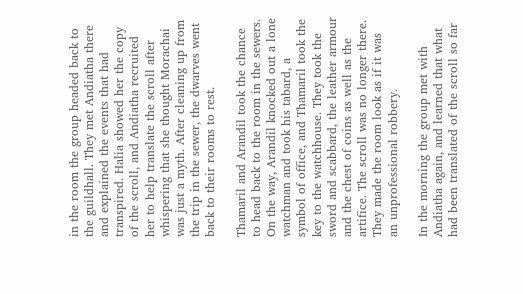in the room the group headed back to the guildhall. They met Andiatha there and explained the events that had transpired. Halia showed her the copy of the scroll, and Andiatha recruited her to help translate the scroll after whispering that she thought Morachai was just a myth. After cleaning up from the trip in the sewer, the dwarves went back to their rooms to rest.

Thamaril and Arandil took the chance to head back to the room in the sewers. On the way, Arandil knocked out a lone watchman and took his tabard, a symbol of office, and Thamaril took the key to the watchhouse. They took the sword and scabbard, the leather armour and the chest of coins as well as the artifice. The scroll was no longer there. They made the room look as if it was an unprofessional robbery.

In the morning the group met with Andiatha again, and learned that what had been translated of the scroll so far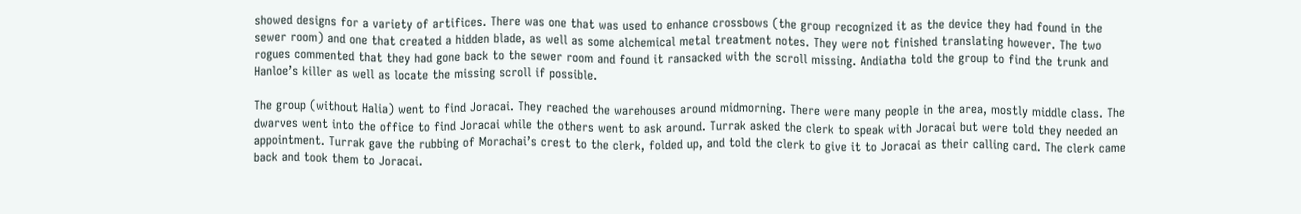showed designs for a variety of artifices. There was one that was used to enhance crossbows (the group recognized it as the device they had found in the sewer room) and one that created a hidden blade, as well as some alchemical metal treatment notes. They were not finished translating however. The two rogues commented that they had gone back to the sewer room and found it ransacked with the scroll missing. Andiatha told the group to find the trunk and Hanloe’s killer as well as locate the missing scroll if possible.

The group (without Halia) went to find Joracai. They reached the warehouses around midmorning. There were many people in the area, mostly middle class. The dwarves went into the office to find Joracai while the others went to ask around. Turrak asked the clerk to speak with Joracai but were told they needed an appointment. Turrak gave the rubbing of Morachai’s crest to the clerk, folded up, and told the clerk to give it to Joracai as their calling card. The clerk came back and took them to Joracai.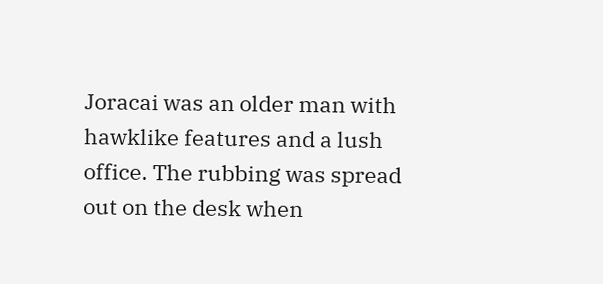Joracai was an older man with hawklike features and a lush office. The rubbing was spread out on the desk when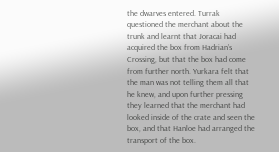the dwarves entered. Turrak questioned the merchant about the trunk and learnt that Joracai had acquired the box from Hadrian’s Crossing, but that the box had come from further north. Yurkara felt that the man was not telling them all that he knew, and upon further pressing they learned that the merchant had looked inside of the crate and seen the box, and that Hanloe had arranged the transport of the box.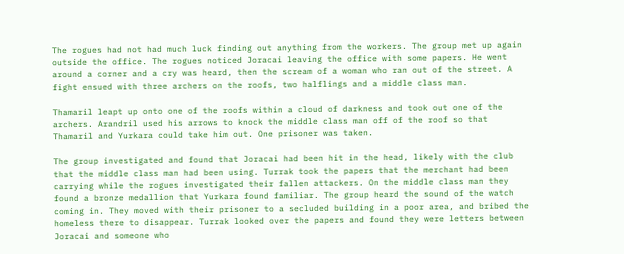The rogues had not had much luck finding out anything from the workers. The group met up again outside the office. The rogues noticed Joracai leaving the office with some papers. He went around a corner and a cry was heard, then the scream of a woman who ran out of the street. A fight ensued with three archers on the roofs, two halflings and a middle class man.

Thamaril leapt up onto one of the roofs within a cloud of darkness and took out one of the archers. Arandril used his arrows to knock the middle class man off of the roof so that Thamaril and Yurkara could take him out. One prisoner was taken.

The group investigated and found that Joracai had been hit in the head, likely with the club that the middle class man had been using. Turrak took the papers that the merchant had been carrying while the rogues investigated their fallen attackers. On the middle class man they found a bronze medallion that Yurkara found familiar. The group heard the sound of the watch coming in. They moved with their prisoner to a secluded building in a poor area, and bribed the homeless there to disappear. Turrak looked over the papers and found they were letters between Joracai and someone who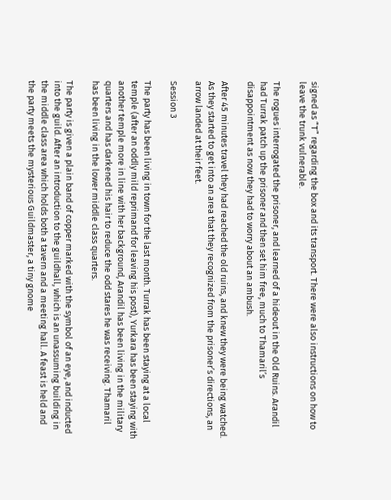signed as “T” regarding the box and its transport. There were also instructions on how to leave the trunk vulnerable.

The rogues interrogated the prisoner, and learned of a hideout in the Old Ruins. Arandil had Turrak patch up the prisoner and then set him free, much to Thamaril’s disappointment as now they had to worry about an ambush.

After 45 minutes travel they had reached the old ruins, and knew they were being watched. As they started to get into an area that they recognized from the prisoner’s directions, an arrow landed at their feet.

Session 3

The party has been living in town for the last month. Turrak has been staying at a local temple (after an oddly mild reprimand for leaving his post), Yurkara has been staying with another temple more in line with her background, Arandil has been living in the military quarters and has darkened his hair to reduce the odd stares he was receiving. Thamaril has been living in the lower middle class quarters.

The party is given a plain band of copper marked with the symbol of an eye, and inducted into the guild. After an introduction to the guildhall, which is an unassuming building in the middle class area which holds both a tavern and a meeting hall. A feast is held and the party meets the mysterious Guildmaster, a tiny gnome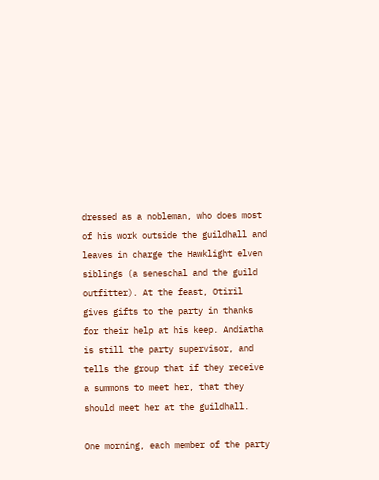dressed as a nobleman, who does most of his work outside the guildhall and leaves in charge the Hawklight elven siblings (a seneschal and the guild outfitter). At the feast, Otiril gives gifts to the party in thanks for their help at his keep. Andiatha is still the party supervisor, and tells the group that if they receive a summons to meet her, that they should meet her at the guildhall.

One morning, each member of the party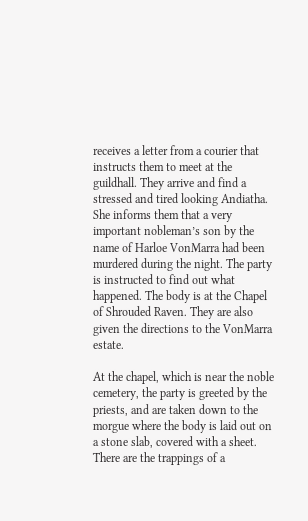receives a letter from a courier that instructs them to meet at the guildhall. They arrive and find a stressed and tired looking Andiatha. She informs them that a very important nobleman’s son by the name of Harloe VonMarra had been murdered during the night. The party is instructed to find out what happened. The body is at the Chapel of Shrouded Raven. They are also given the directions to the VonMarra estate.

At the chapel, which is near the noble cemetery, the party is greeted by the priests, and are taken down to the morgue where the body is laid out on a stone slab, covered with a sheet. There are the trappings of a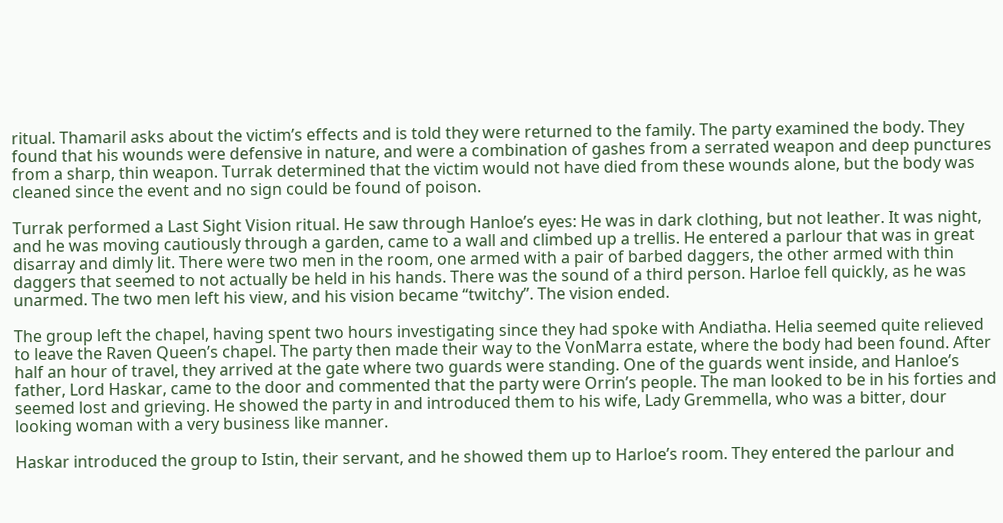ritual. Thamaril asks about the victim’s effects and is told they were returned to the family. The party examined the body. They found that his wounds were defensive in nature, and were a combination of gashes from a serrated weapon and deep punctures from a sharp, thin weapon. Turrak determined that the victim would not have died from these wounds alone, but the body was cleaned since the event and no sign could be found of poison.

Turrak performed a Last Sight Vision ritual. He saw through Hanloe’s eyes: He was in dark clothing, but not leather. It was night, and he was moving cautiously through a garden, came to a wall and climbed up a trellis. He entered a parlour that was in great disarray and dimly lit. There were two men in the room, one armed with a pair of barbed daggers, the other armed with thin daggers that seemed to not actually be held in his hands. There was the sound of a third person. Harloe fell quickly, as he was unarmed. The two men left his view, and his vision became “twitchy”. The vision ended.

The group left the chapel, having spent two hours investigating since they had spoke with Andiatha. Helia seemed quite relieved to leave the Raven Queen’s chapel. The party then made their way to the VonMarra estate, where the body had been found. After half an hour of travel, they arrived at the gate where two guards were standing. One of the guards went inside, and Hanloe’s father, Lord Haskar, came to the door and commented that the party were Orrin’s people. The man looked to be in his forties and seemed lost and grieving. He showed the party in and introduced them to his wife, Lady Gremmella, who was a bitter, dour looking woman with a very business like manner.

Haskar introduced the group to Istin, their servant, and he showed them up to Harloe’s room. They entered the parlour and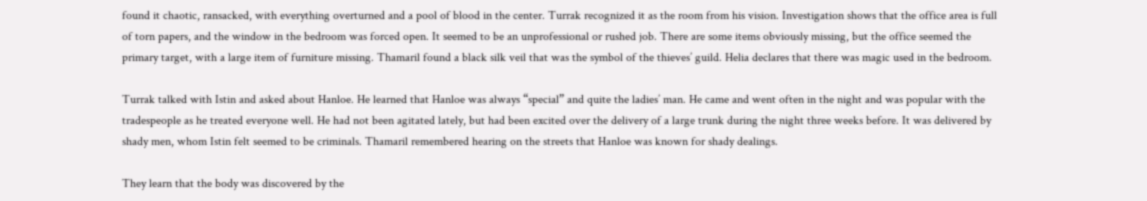found it chaotic, ransacked, with everything overturned and a pool of blood in the center. Turrak recognized it as the room from his vision. Investigation shows that the office area is full of torn papers, and the window in the bedroom was forced open. It seemed to be an unprofessional or rushed job. There are some items obviously missing, but the office seemed the primary target, with a large item of furniture missing. Thamaril found a black silk veil that was the symbol of the thieves’ guild. Helia declares that there was magic used in the bedroom.

Turrak talked with Istin and asked about Hanloe. He learned that Hanloe was always “special” and quite the ladies’ man. He came and went often in the night and was popular with the tradespeople as he treated everyone well. He had not been agitated lately, but had been excited over the delivery of a large trunk during the night three weeks before. It was delivered by shady men, whom Istin felt seemed to be criminals. Thamaril remembered hearing on the streets that Hanloe was known for shady dealings.

They learn that the body was discovered by the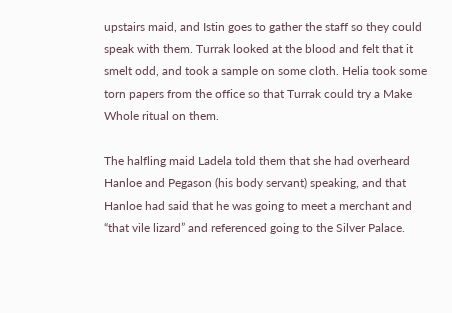upstairs maid, and Istin goes to gather the staff so they could speak with them. Turrak looked at the blood and felt that it smelt odd, and took a sample on some cloth. Helia took some torn papers from the office so that Turrak could try a Make Whole ritual on them.

The halfling maid Ladela told them that she had overheard Hanloe and Pegason (his body servant) speaking, and that Hanloe had said that he was going to meet a merchant and “that vile lizard” and referenced going to the Silver Palace.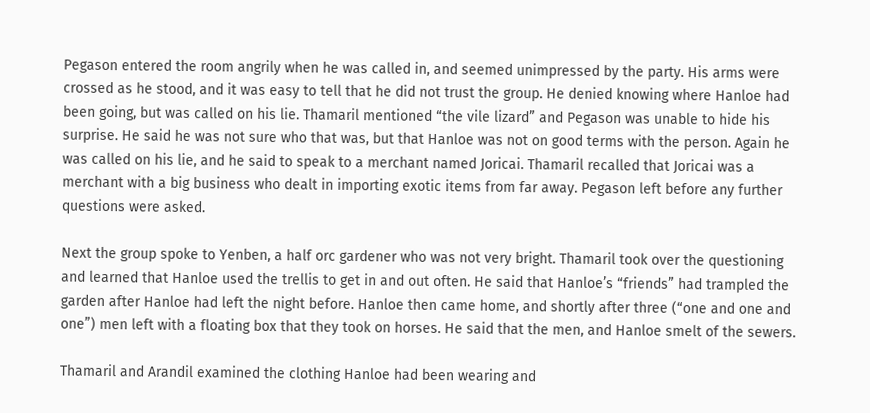Pegason entered the room angrily when he was called in, and seemed unimpressed by the party. His arms were crossed as he stood, and it was easy to tell that he did not trust the group. He denied knowing where Hanloe had been going, but was called on his lie. Thamaril mentioned “the vile lizard” and Pegason was unable to hide his surprise. He said he was not sure who that was, but that Hanloe was not on good terms with the person. Again he was called on his lie, and he said to speak to a merchant named Joricai. Thamaril recalled that Joricai was a merchant with a big business who dealt in importing exotic items from far away. Pegason left before any further questions were asked.

Next the group spoke to Yenben, a half orc gardener who was not very bright. Thamaril took over the questioning and learned that Hanloe used the trellis to get in and out often. He said that Hanloe’s “friends” had trampled the garden after Hanloe had left the night before. Hanloe then came home, and shortly after three (“one and one and one”) men left with a floating box that they took on horses. He said that the men, and Hanloe smelt of the sewers.

Thamaril and Arandil examined the clothing Hanloe had been wearing and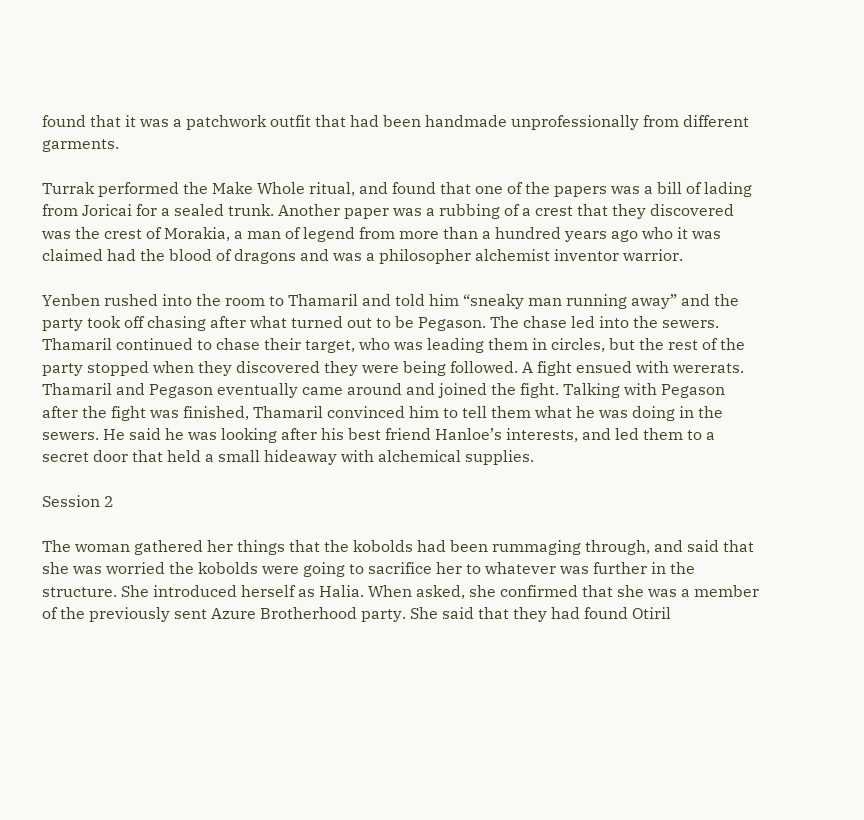found that it was a patchwork outfit that had been handmade unprofessionally from different garments.

Turrak performed the Make Whole ritual, and found that one of the papers was a bill of lading from Joricai for a sealed trunk. Another paper was a rubbing of a crest that they discovered was the crest of Morakia, a man of legend from more than a hundred years ago who it was claimed had the blood of dragons and was a philosopher alchemist inventor warrior.

Yenben rushed into the room to Thamaril and told him “sneaky man running away” and the party took off chasing after what turned out to be Pegason. The chase led into the sewers. Thamaril continued to chase their target, who was leading them in circles, but the rest of the party stopped when they discovered they were being followed. A fight ensued with wererats. Thamaril and Pegason eventually came around and joined the fight. Talking with Pegason after the fight was finished, Thamaril convinced him to tell them what he was doing in the sewers. He said he was looking after his best friend Hanloe’s interests, and led them to a secret door that held a small hideaway with alchemical supplies.

Session 2

The woman gathered her things that the kobolds had been rummaging through, and said that she was worried the kobolds were going to sacrifice her to whatever was further in the structure. She introduced herself as Halia. When asked, she confirmed that she was a member of the previously sent Azure Brotherhood party. She said that they had found Otiril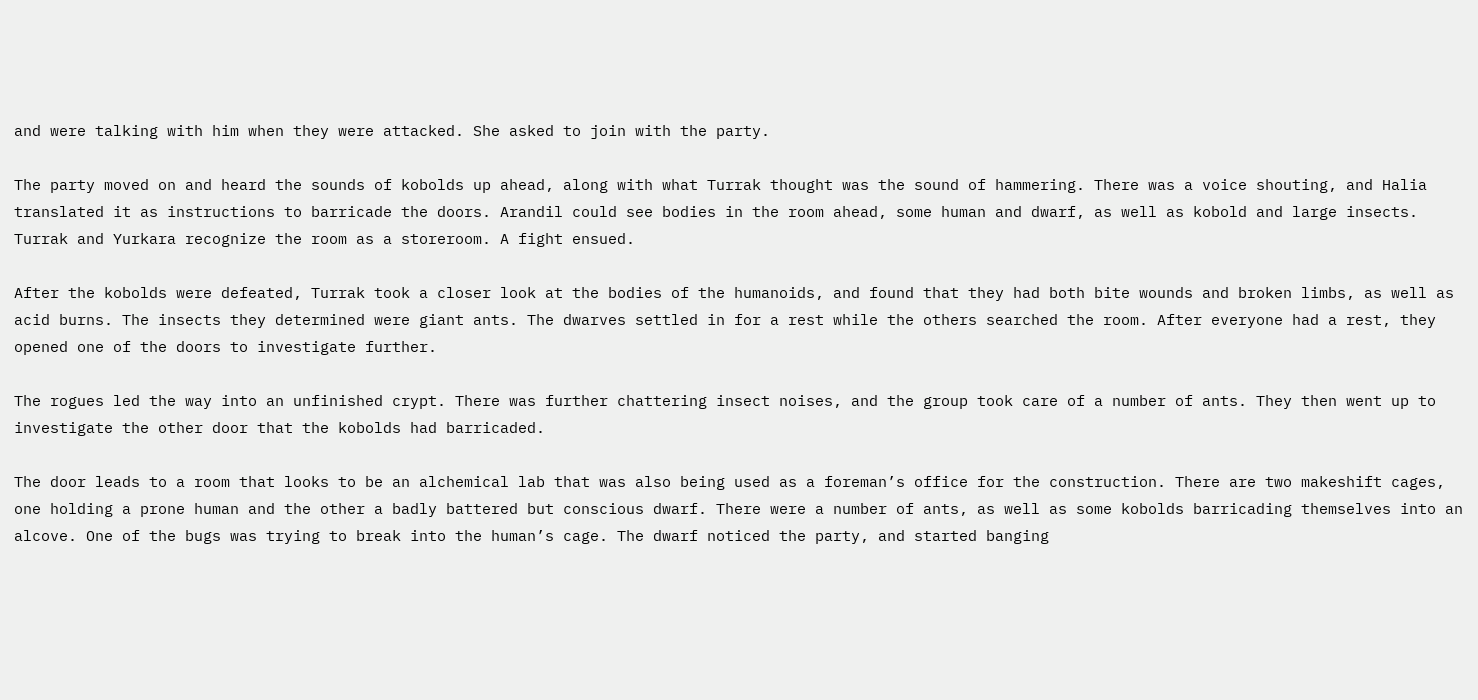and were talking with him when they were attacked. She asked to join with the party.

The party moved on and heard the sounds of kobolds up ahead, along with what Turrak thought was the sound of hammering. There was a voice shouting, and Halia translated it as instructions to barricade the doors. Arandil could see bodies in the room ahead, some human and dwarf, as well as kobold and large insects. Turrak and Yurkara recognize the room as a storeroom. A fight ensued.

After the kobolds were defeated, Turrak took a closer look at the bodies of the humanoids, and found that they had both bite wounds and broken limbs, as well as acid burns. The insects they determined were giant ants. The dwarves settled in for a rest while the others searched the room. After everyone had a rest, they opened one of the doors to investigate further.

The rogues led the way into an unfinished crypt. There was further chattering insect noises, and the group took care of a number of ants. They then went up to investigate the other door that the kobolds had barricaded.

The door leads to a room that looks to be an alchemical lab that was also being used as a foreman’s office for the construction. There are two makeshift cages, one holding a prone human and the other a badly battered but conscious dwarf. There were a number of ants, as well as some kobolds barricading themselves into an alcove. One of the bugs was trying to break into the human’s cage. The dwarf noticed the party, and started banging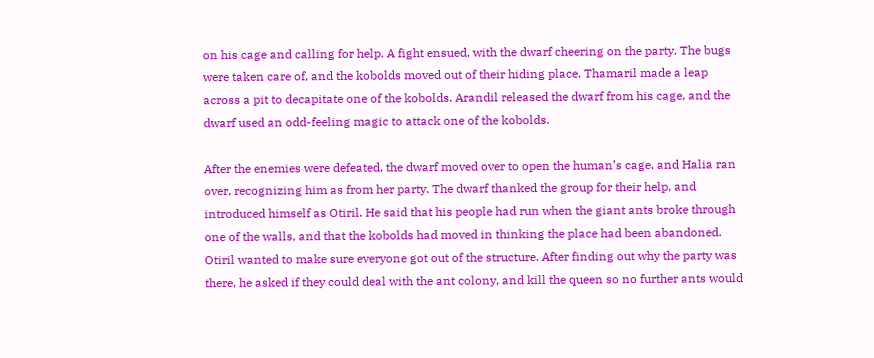on his cage and calling for help. A fight ensued, with the dwarf cheering on the party. The bugs were taken care of, and the kobolds moved out of their hiding place. Thamaril made a leap across a pit to decapitate one of the kobolds. Arandil released the dwarf from his cage, and the dwarf used an odd-feeling magic to attack one of the kobolds.

After the enemies were defeated, the dwarf moved over to open the human’s cage, and Halia ran over, recognizing him as from her party. The dwarf thanked the group for their help, and introduced himself as Otiril. He said that his people had run when the giant ants broke through one of the walls, and that the kobolds had moved in thinking the place had been abandoned. Otiril wanted to make sure everyone got out of the structure. After finding out why the party was there, he asked if they could deal with the ant colony, and kill the queen so no further ants would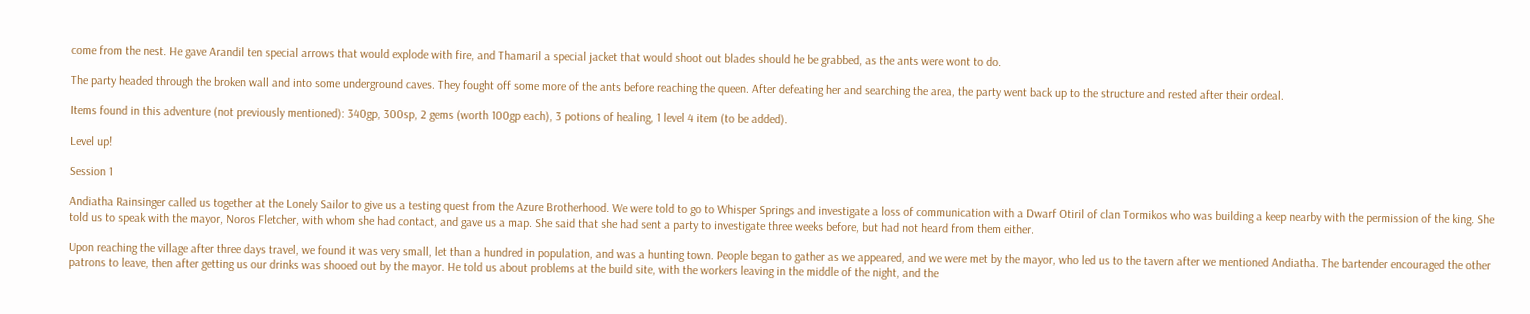come from the nest. He gave Arandil ten special arrows that would explode with fire, and Thamaril a special jacket that would shoot out blades should he be grabbed, as the ants were wont to do.

The party headed through the broken wall and into some underground caves. They fought off some more of the ants before reaching the queen. After defeating her and searching the area, the party went back up to the structure and rested after their ordeal.

Items found in this adventure (not previously mentioned): 340gp, 300sp, 2 gems (worth 100gp each), 3 potions of healing, 1 level 4 item (to be added).

Level up!

Session 1

Andiatha Rainsinger called us together at the Lonely Sailor to give us a testing quest from the Azure Brotherhood. We were told to go to Whisper Springs and investigate a loss of communication with a Dwarf Otiril of clan Tormikos who was building a keep nearby with the permission of the king. She told us to speak with the mayor, Noros Fletcher, with whom she had contact, and gave us a map. She said that she had sent a party to investigate three weeks before, but had not heard from them either.

Upon reaching the village after three days travel, we found it was very small, let than a hundred in population, and was a hunting town. People began to gather as we appeared, and we were met by the mayor, who led us to the tavern after we mentioned Andiatha. The bartender encouraged the other patrons to leave, then after getting us our drinks was shooed out by the mayor. He told us about problems at the build site, with the workers leaving in the middle of the night, and the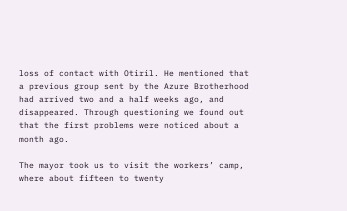loss of contact with Otiril. He mentioned that a previous group sent by the Azure Brotherhood had arrived two and a half weeks ago, and disappeared. Through questioning we found out that the first problems were noticed about a month ago.

The mayor took us to visit the workers’ camp, where about fifteen to twenty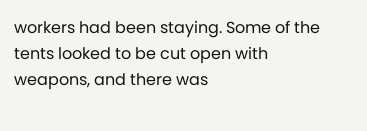workers had been staying. Some of the tents looked to be cut open with weapons, and there was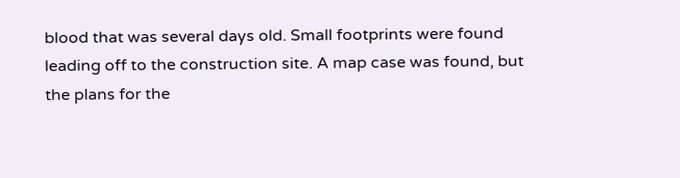blood that was several days old. Small footprints were found leading off to the construction site. A map case was found, but the plans for the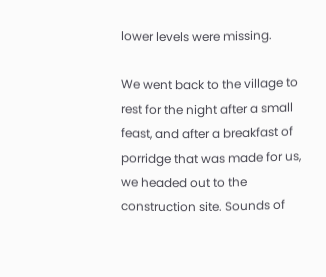lower levels were missing.

We went back to the village to rest for the night after a small feast, and after a breakfast of porridge that was made for us, we headed out to the construction site. Sounds of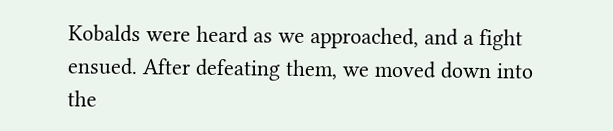Kobalds were heard as we approached, and a fight ensued. After defeating them, we moved down into the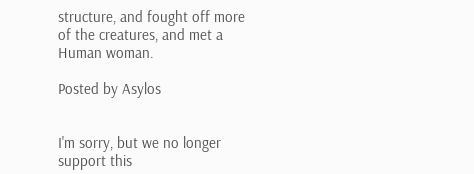structure, and fought off more of the creatures, and met a Human woman.

Posted by Asylos


I'm sorry, but we no longer support this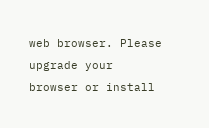web browser. Please upgrade your browser or install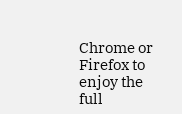Chrome or Firefox to enjoy the full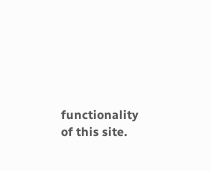functionality of this site.